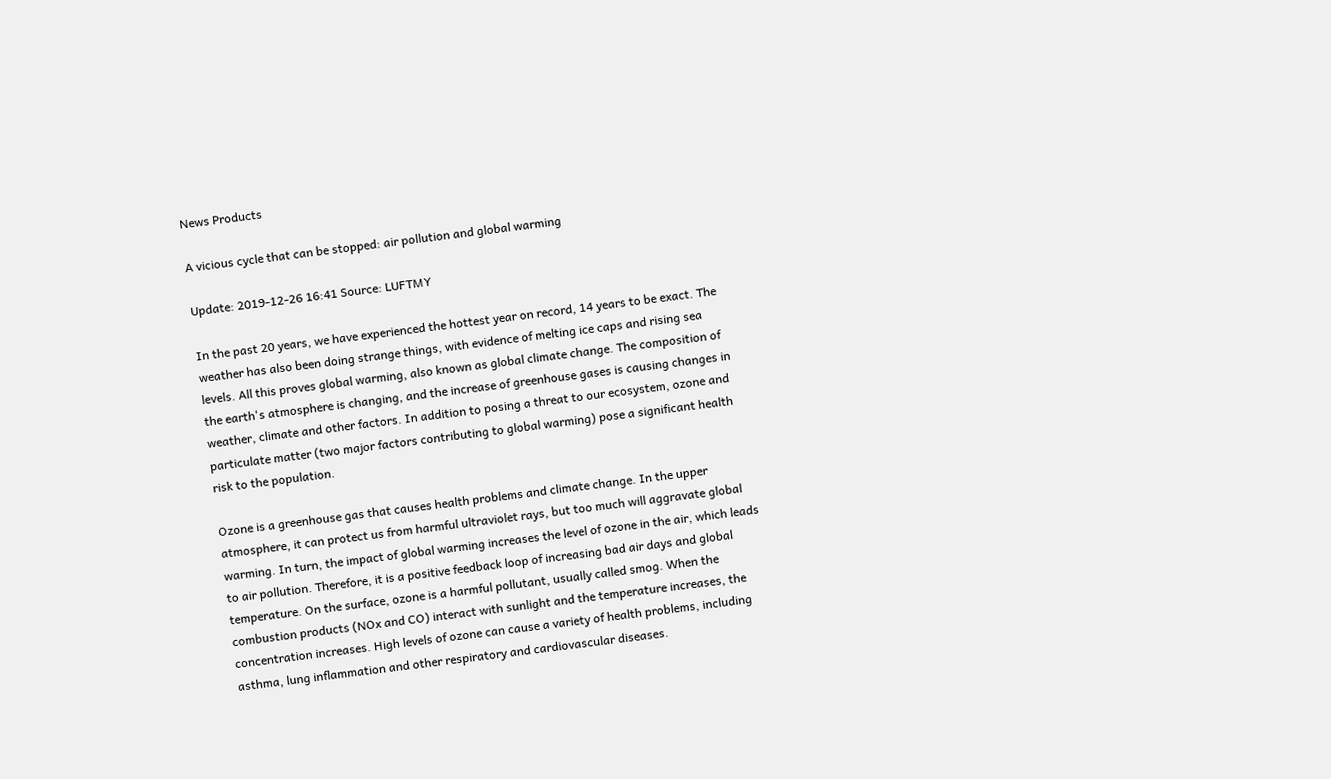News Products

A vicious cycle that can be stopped: air pollution and global warming

Update: 2019-12-26 16:41 Source: LUFTMY

In the past 20 years, we have experienced the hottest year on record, 14 years to be exact. The weather has also been doing strange things, with evidence of melting ice caps and rising sea levels. All this proves global warming, also known as global climate change. The composition of the earth's atmosphere is changing, and the increase of greenhouse gases is causing changes in weather, climate and other factors. In addition to posing a threat to our ecosystem, ozone and particulate matter (two major factors contributing to global warming) pose a significant health risk to the population.

Ozone is a greenhouse gas that causes health problems and climate change. In the upper atmosphere, it can protect us from harmful ultraviolet rays, but too much will aggravate global warming. In turn, the impact of global warming increases the level of ozone in the air, which leads to air pollution. Therefore, it is a positive feedback loop of increasing bad air days and global temperature. On the surface, ozone is a harmful pollutant, usually called smog. When the combustion products (NOx and CO) interact with sunlight and the temperature increases, the concentration increases. High levels of ozone can cause a variety of health problems, including asthma, lung inflammation and other respiratory and cardiovascular diseases.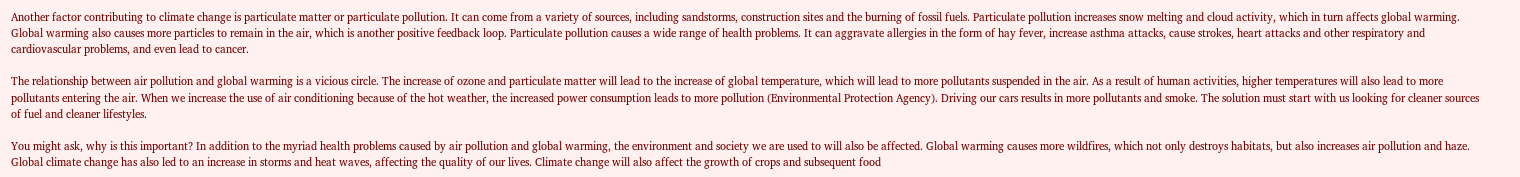Another factor contributing to climate change is particulate matter or particulate pollution. It can come from a variety of sources, including sandstorms, construction sites and the burning of fossil fuels. Particulate pollution increases snow melting and cloud activity, which in turn affects global warming. Global warming also causes more particles to remain in the air, which is another positive feedback loop. Particulate pollution causes a wide range of health problems. It can aggravate allergies in the form of hay fever, increase asthma attacks, cause strokes, heart attacks and other respiratory and cardiovascular problems, and even lead to cancer.

The relationship between air pollution and global warming is a vicious circle. The increase of ozone and particulate matter will lead to the increase of global temperature, which will lead to more pollutants suspended in the air. As a result of human activities, higher temperatures will also lead to more pollutants entering the air. When we increase the use of air conditioning because of the hot weather, the increased power consumption leads to more pollution (Environmental Protection Agency). Driving our cars results in more pollutants and smoke. The solution must start with us looking for cleaner sources of fuel and cleaner lifestyles.

You might ask, why is this important? In addition to the myriad health problems caused by air pollution and global warming, the environment and society we are used to will also be affected. Global warming causes more wildfires, which not only destroys habitats, but also increases air pollution and haze. Global climate change has also led to an increase in storms and heat waves, affecting the quality of our lives. Climate change will also affect the growth of crops and subsequent food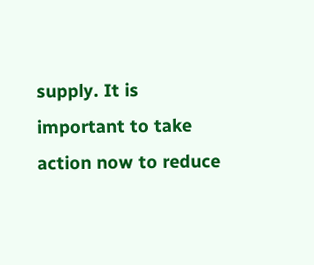supply. It is important to take action now to reduce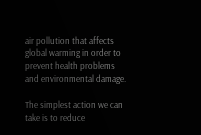air pollution that affects global warming in order to prevent health problems and environmental damage.

The simplest action we can take is to reduce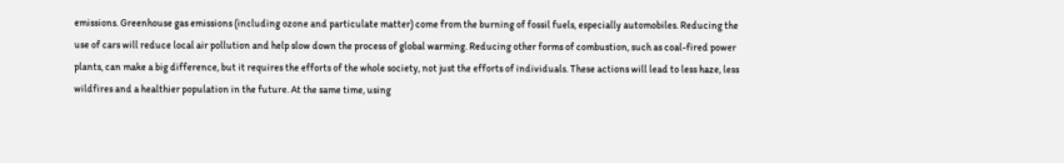emissions. Greenhouse gas emissions (including ozone and particulate matter) come from the burning of fossil fuels, especially automobiles. Reducing the use of cars will reduce local air pollution and help slow down the process of global warming. Reducing other forms of combustion, such as coal-fired power plants, can make a big difference, but it requires the efforts of the whole society, not just the efforts of individuals. These actions will lead to less haze, less wildfires and a healthier population in the future. At the same time, using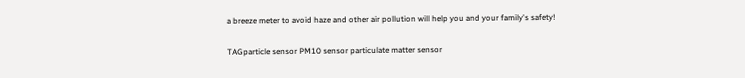a breeze meter to avoid haze and other air pollution will help you and your family's safety!

TAGparticle sensor PM10 sensor particulate matter sensor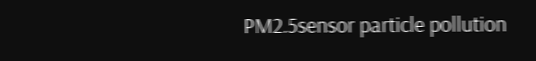PM2.5sensor particle pollution